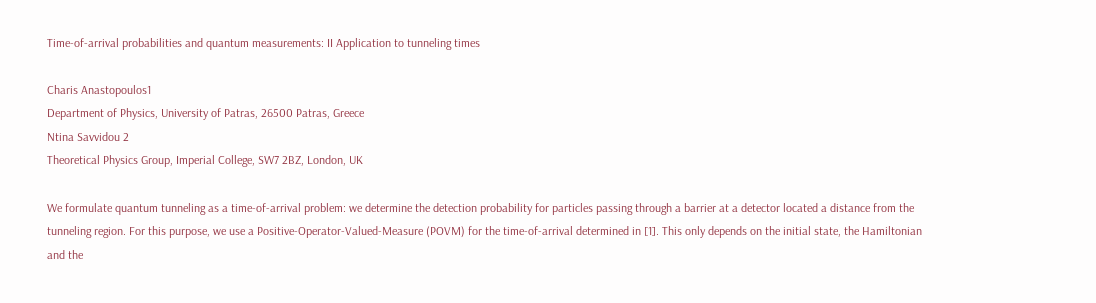Time-of-arrival probabilities and quantum measurements: II Application to tunneling times

Charis Anastopoulos1
Department of Physics, University of Patras, 26500 Patras, Greece
Ntina Savvidou 2
Theoretical Physics Group, Imperial College, SW7 2BZ, London, UK

We formulate quantum tunneling as a time-of-arrival problem: we determine the detection probability for particles passing through a barrier at a detector located a distance from the tunneling region. For this purpose, we use a Positive-Operator-Valued-Measure (POVM) for the time-of-arrival determined in [1]. This only depends on the initial state, the Hamiltonian and the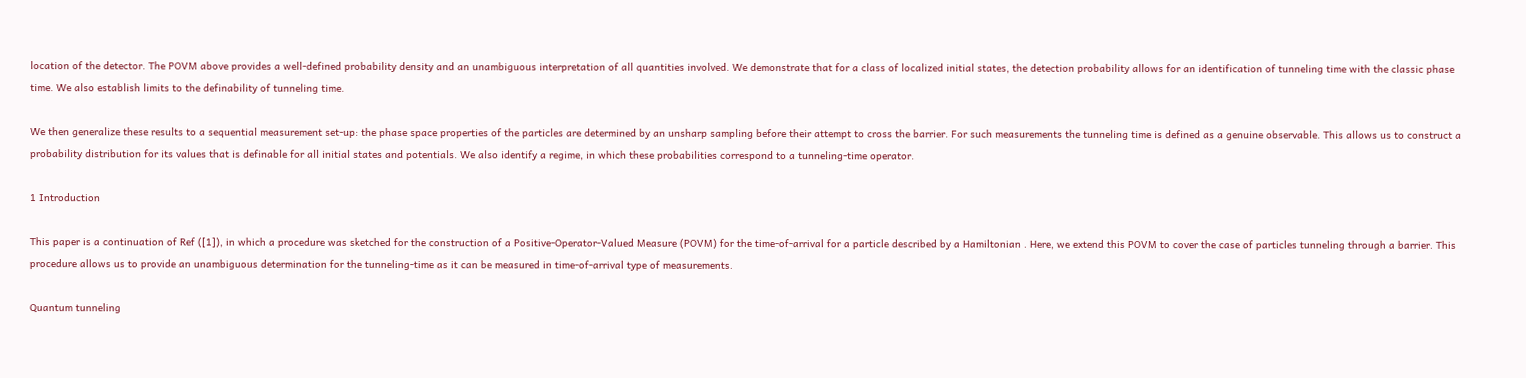location of the detector. The POVM above provides a well-defined probability density and an unambiguous interpretation of all quantities involved. We demonstrate that for a class of localized initial states, the detection probability allows for an identification of tunneling time with the classic phase time. We also establish limits to the definability of tunneling time.

We then generalize these results to a sequential measurement set-up: the phase space properties of the particles are determined by an unsharp sampling before their attempt to cross the barrier. For such measurements the tunneling time is defined as a genuine observable. This allows us to construct a probability distribution for its values that is definable for all initial states and potentials. We also identify a regime, in which these probabilities correspond to a tunneling-time operator.

1 Introduction

This paper is a continuation of Ref ([1]), in which a procedure was sketched for the construction of a Positive-Operator-Valued Measure (POVM) for the time-of-arrival for a particle described by a Hamiltonian . Here, we extend this POVM to cover the case of particles tunneling through a barrier. This procedure allows us to provide an unambiguous determination for the tunneling-time as it can be measured in time-of-arrival type of measurements.

Quantum tunneling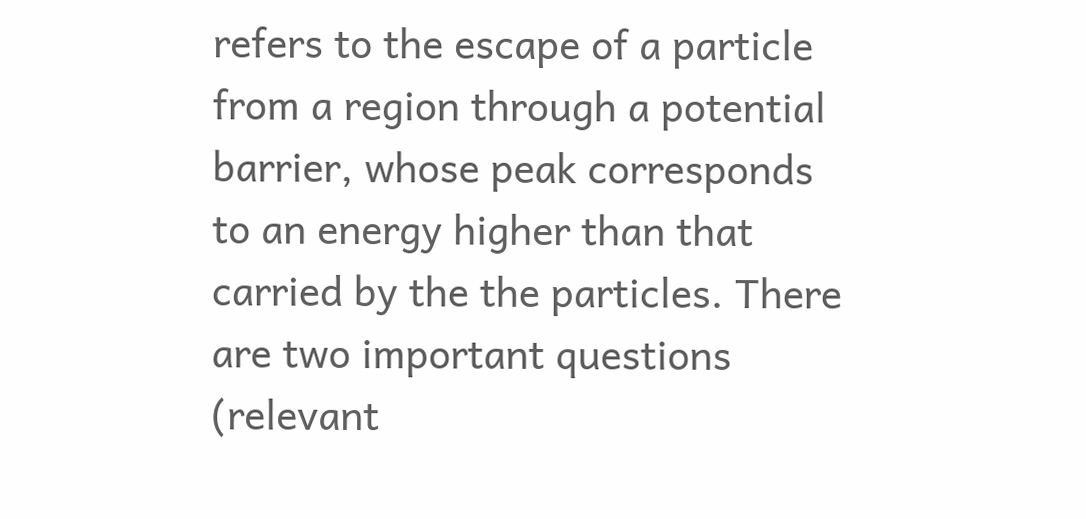refers to the escape of a particle from a region through a potential barrier, whose peak corresponds to an energy higher than that carried by the the particles. There are two important questions (relevant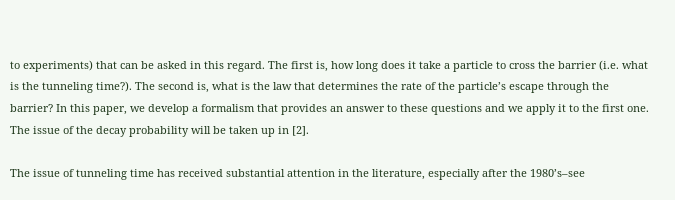to experiments) that can be asked in this regard. The first is, how long does it take a particle to cross the barrier (i.e. what is the tunneling time?). The second is, what is the law that determines the rate of the particle’s escape through the barrier? In this paper, we develop a formalism that provides an answer to these questions and we apply it to the first one. The issue of the decay probability will be taken up in [2].

The issue of tunneling time has received substantial attention in the literature, especially after the 1980’s–see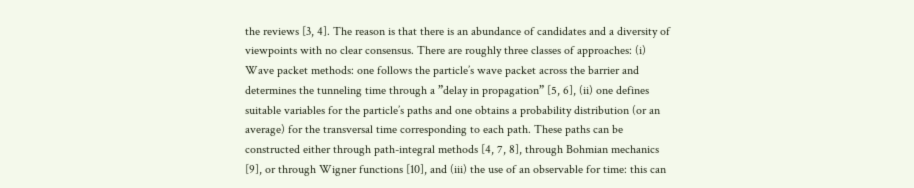the reviews [3, 4]. The reason is that there is an abundance of candidates and a diversity of viewpoints with no clear consensus. There are roughly three classes of approaches: (i) Wave packet methods: one follows the particle’s wave packet across the barrier and determines the tunneling time through a ”delay in propagation” [5, 6], (ii) one defines suitable variables for the particle’s paths and one obtains a probability distribution (or an average) for the transversal time corresponding to each path. These paths can be constructed either through path-integral methods [4, 7, 8], through Bohmian mechanics [9], or through Wigner functions [10], and (iii) the use of an observable for time: this can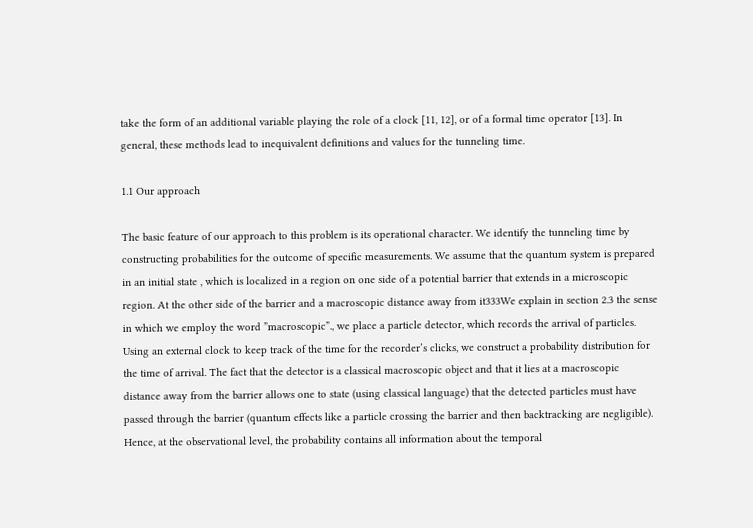take the form of an additional variable playing the role of a clock [11, 12], or of a formal time operator [13]. In general, these methods lead to inequivalent definitions and values for the tunneling time.

1.1 Our approach

The basic feature of our approach to this problem is its operational character. We identify the tunneling time by constructing probabilities for the outcome of specific measurements. We assume that the quantum system is prepared in an initial state , which is localized in a region on one side of a potential barrier that extends in a microscopic region. At the other side of the barrier and a macroscopic distance away from it333We explain in section 2.3 the sense in which we employ the word ”macroscopic”., we place a particle detector, which records the arrival of particles. Using an external clock to keep track of the time for the recorder’s clicks, we construct a probability distribution for the time of arrival. The fact that the detector is a classical macroscopic object and that it lies at a macroscopic distance away from the barrier allows one to state (using classical language) that the detected particles must have passed through the barrier (quantum effects like a particle crossing the barrier and then backtracking are negligible). Hence, at the observational level, the probability contains all information about the temporal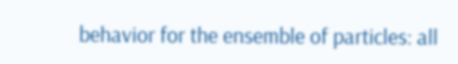behavior for the ensemble of particles: all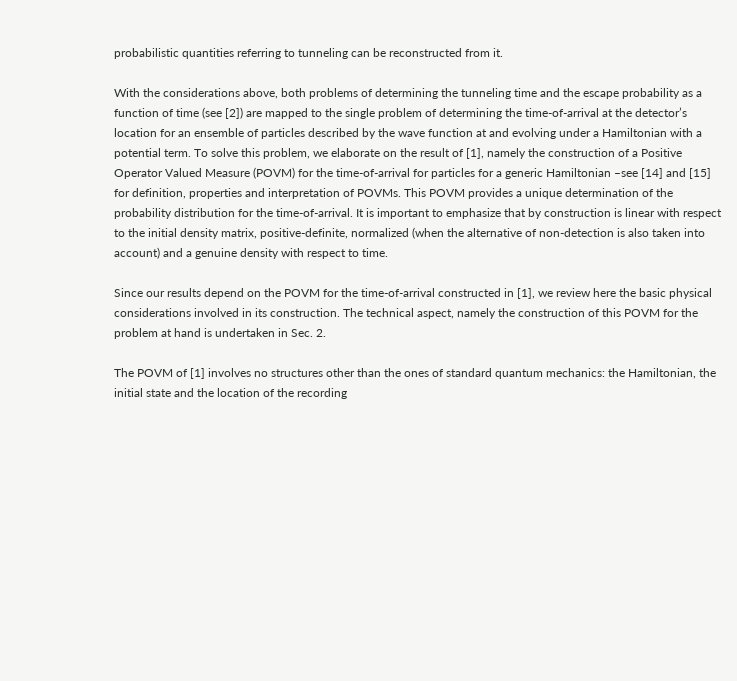probabilistic quantities referring to tunneling can be reconstructed from it.

With the considerations above, both problems of determining the tunneling time and the escape probability as a function of time (see [2]) are mapped to the single problem of determining the time-of-arrival at the detector’s location for an ensemble of particles described by the wave function at and evolving under a Hamiltonian with a potential term. To solve this problem, we elaborate on the result of [1], namely the construction of a Positive Operator Valued Measure (POVM) for the time-of-arrival for particles for a generic Hamiltonian –see [14] and [15] for definition, properties and interpretation of POVMs. This POVM provides a unique determination of the probability distribution for the time-of-arrival. It is important to emphasize that by construction is linear with respect to the initial density matrix, positive-definite, normalized (when the alternative of non-detection is also taken into account) and a genuine density with respect to time.

Since our results depend on the POVM for the time-of-arrival constructed in [1], we review here the basic physical considerations involved in its construction. The technical aspect, namely the construction of this POVM for the problem at hand is undertaken in Sec. 2.

The POVM of [1] involves no structures other than the ones of standard quantum mechanics: the Hamiltonian, the initial state and the location of the recording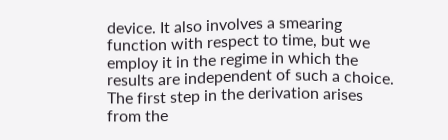device. It also involves a smearing function with respect to time, but we employ it in the regime in which the results are independent of such a choice. The first step in the derivation arises from the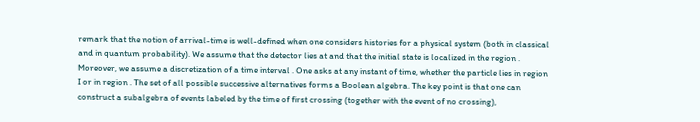remark that the notion of arrival-time is well-defined when one considers histories for a physical system (both in classical and in quantum probability). We assume that the detector lies at and that the initial state is localized in the region . Moreover, we assume a discretization of a time interval . One asks at any instant of time, whether the particle lies in region I or in region . The set of all possible successive alternatives forms a Boolean algebra. The key point is that one can construct a subalgebra of events labeled by the time of first crossing (together with the event of no crossing),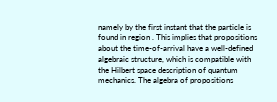namely by the first instant that the particle is found in region . This implies that propositions about the time-of-arrival have a well-defined algebraic structure, which is compatible with the Hilbert space description of quantum mechanics. The algebra of propositions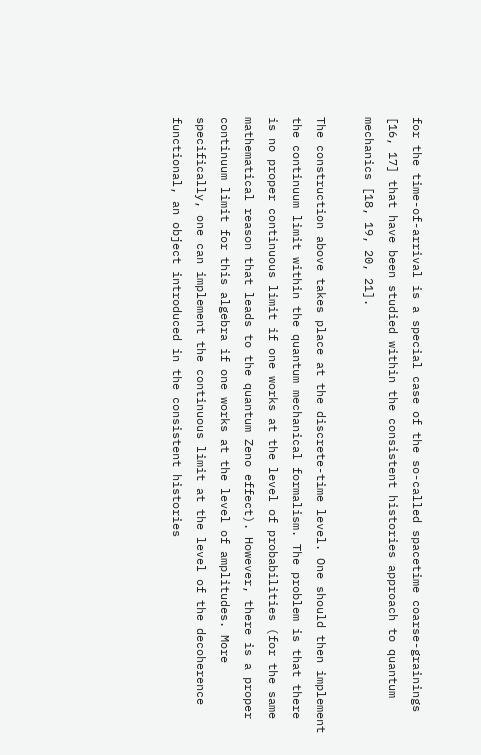for the time-of-arrival is a special case of the so-called spacetime coarse-grainings [16, 17] that have been studied within the consistent histories approach to quantum mechanics [18, 19, 20, 21].

The construction above takes place at the discrete-time level. One should then implement the continuum limit within the quantum mechanical formalism. The problem is that there is no proper continuous limit if one works at the level of probabilities (for the same mathematical reason that leads to the quantum Zeno effect). However, there is a proper continuum limit for this algebra if one works at the level of amplitudes. More specifically, one can implement the continuous limit at the level of the decoherence functional, an object introduced in the consistent histories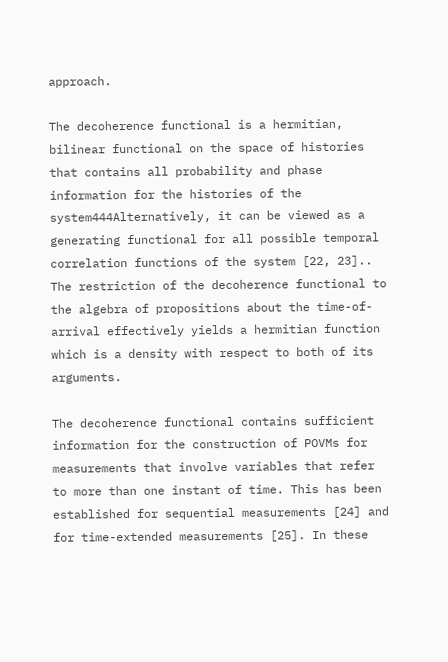approach.

The decoherence functional is a hermitian, bilinear functional on the space of histories that contains all probability and phase information for the histories of the system444Alternatively, it can be viewed as a generating functional for all possible temporal correlation functions of the system [22, 23].. The restriction of the decoherence functional to the algebra of propositions about the time-of-arrival effectively yields a hermitian function which is a density with respect to both of its arguments.

The decoherence functional contains sufficient information for the construction of POVMs for measurements that involve variables that refer to more than one instant of time. This has been established for sequential measurements [24] and for time-extended measurements [25]. In these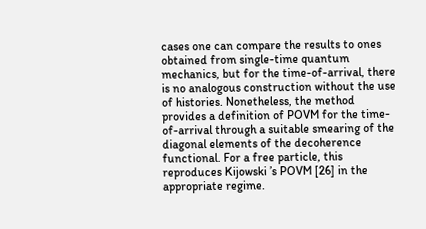cases one can compare the results to ones obtained from single-time quantum mechanics, but for the time-of-arrival, there is no analogous construction without the use of histories. Nonetheless, the method provides a definition of POVM for the time-of-arrival through a suitable smearing of the diagonal elements of the decoherence functional. For a free particle, this reproduces Kijowski ’s POVM [26] in the appropriate regime.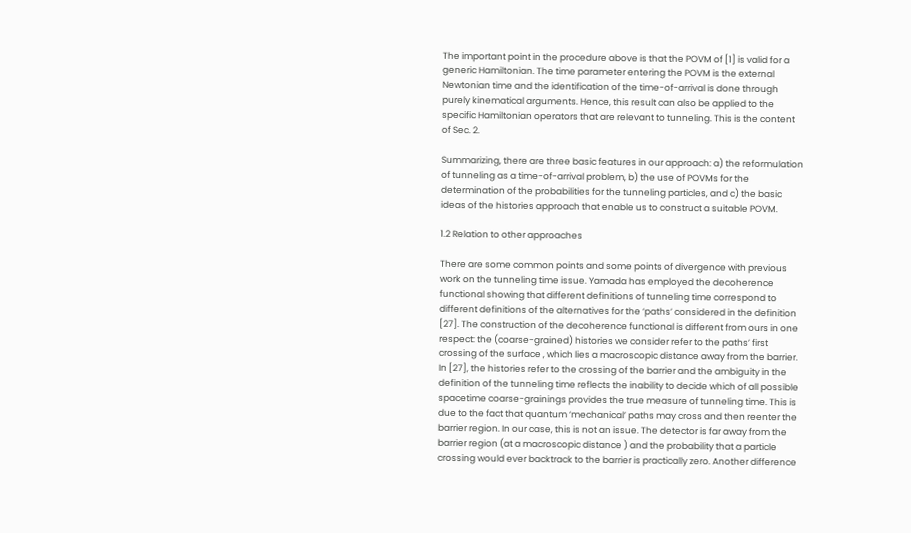The important point in the procedure above is that the POVM of [1] is valid for a generic Hamiltonian. The time parameter entering the POVM is the external Newtonian time and the identification of the time-of-arrival is done through purely kinematical arguments. Hence, this result can also be applied to the specific Hamiltonian operators that are relevant to tunneling. This is the content of Sec. 2.

Summarizing, there are three basic features in our approach: a) the reformulation of tunneling as a time-of-arrival problem, b) the use of POVMs for the determination of the probabilities for the tunneling particles, and c) the basic ideas of the histories approach that enable us to construct a suitable POVM.

1.2 Relation to other approaches

There are some common points and some points of divergence with previous work on the tunneling time issue. Yamada has employed the decoherence functional showing that different definitions of tunneling time correspond to different definitions of the alternatives for the ‘paths’ considered in the definition [27]. The construction of the decoherence functional is different from ours in one respect: the (coarse-grained) histories we consider refer to the paths’ first crossing of the surface , which lies a macroscopic distance away from the barrier. In [27], the histories refer to the crossing of the barrier and the ambiguity in the definition of the tunneling time reflects the inability to decide which of all possible spacetime coarse-grainings provides the true measure of tunneling time. This is due to the fact that quantum ‘mechanical’ paths may cross and then reenter the barrier region. In our case, this is not an issue. The detector is far away from the barrier region (at a macroscopic distance ) and the probability that a particle crossing would ever backtrack to the barrier is practically zero. Another difference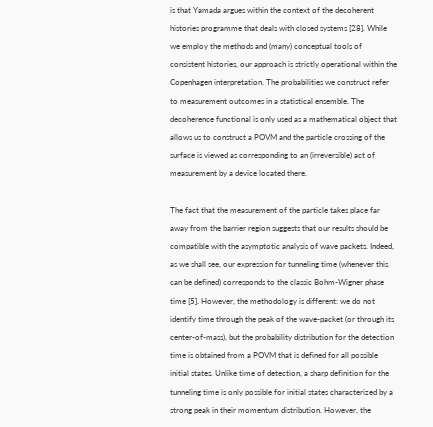is that Yamada argues within the context of the decoherent histories programme that deals with closed systems [28]. While we employ the methods and (many) conceptual tools of consistent histories, our approach is strictly operational within the Copenhagen interpretation. The probabilities we construct refer to measurement outcomes in a statistical ensemble. The decoherence functional is only used as a mathematical object that allows us to construct a POVM and the particle crossing of the surface is viewed as corresponding to an (irreversible) act of measurement by a device located there.

The fact that the measurement of the particle takes place far away from the barrier region suggests that our results should be compatible with the asymptotic analysis of wave packets. Indeed, as we shall see, our expression for tunneling time (whenever this can be defined) corresponds to the classic Bohm-Wigner phase time [5]. However, the methodology is different: we do not identify time through the peak of the wave-packet (or through its center-of-mass), but the probability distribution for the detection time is obtained from a POVM that is defined for all possible initial states. Unlike time of detection, a sharp definition for the tunneling time is only possible for initial states characterized by a strong peak in their momentum distribution. However, the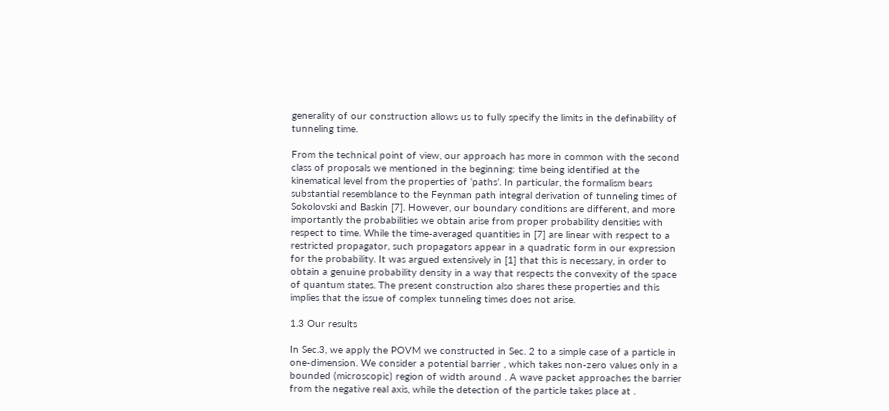generality of our construction allows us to fully specify the limits in the definability of tunneling time.

From the technical point of view, our approach has more in common with the second class of proposals we mentioned in the beginning: time being identified at the kinematical level from the properties of ‘paths’. In particular, the formalism bears substantial resemblance to the Feynman path integral derivation of tunneling times of Sokolovski and Baskin [7]. However, our boundary conditions are different, and more importantly the probabilities we obtain arise from proper probability densities with respect to time. While the time-averaged quantities in [7] are linear with respect to a restricted propagator, such propagators appear in a quadratic form in our expression for the probability. It was argued extensively in [1] that this is necessary, in order to obtain a genuine probability density in a way that respects the convexity of the space of quantum states. The present construction also shares these properties and this implies that the issue of complex tunneling times does not arise.

1.3 Our results

In Sec.3, we apply the POVM we constructed in Sec. 2 to a simple case of a particle in one-dimension. We consider a potential barrier , which takes non-zero values only in a bounded (microscopic) region of width around . A wave packet approaches the barrier from the negative real axis, while the detection of the particle takes place at .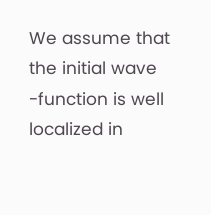We assume that the initial wave -function is well localized in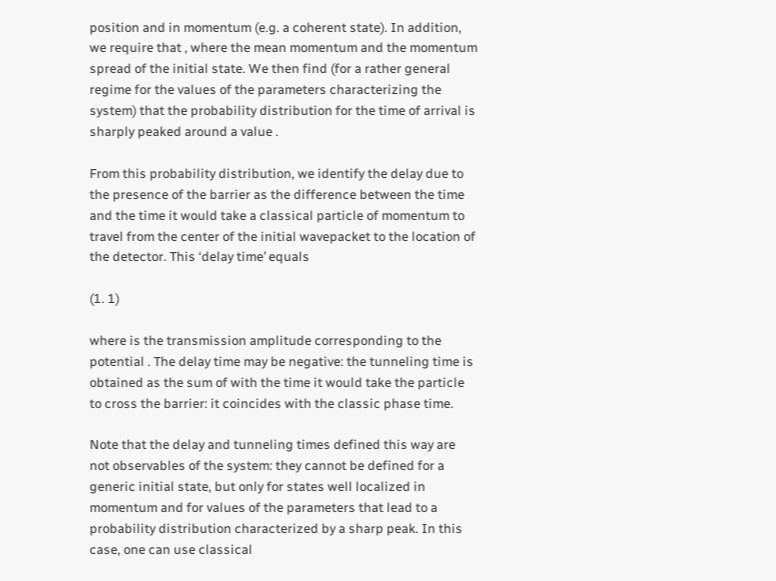position and in momentum (e.g. a coherent state). In addition, we require that , where the mean momentum and the momentum spread of the initial state. We then find (for a rather general regime for the values of the parameters characterizing the system) that the probability distribution for the time of arrival is sharply peaked around a value .

From this probability distribution, we identify the delay due to the presence of the barrier as the difference between the time and the time it would take a classical particle of momentum to travel from the center of the initial wavepacket to the location of the detector. This ‘delay time’ equals

(1. 1)

where is the transmission amplitude corresponding to the potential . The delay time may be negative: the tunneling time is obtained as the sum of with the time it would take the particle to cross the barrier: it coincides with the classic phase time.

Note that the delay and tunneling times defined this way are not observables of the system: they cannot be defined for a generic initial state, but only for states well localized in momentum and for values of the parameters that lead to a probability distribution characterized by a sharp peak. In this case, one can use classical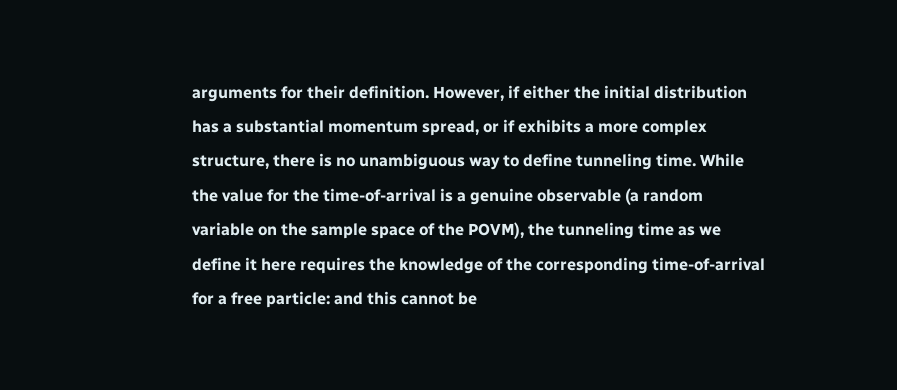arguments for their definition. However, if either the initial distribution has a substantial momentum spread, or if exhibits a more complex structure, there is no unambiguous way to define tunneling time. While the value for the time-of-arrival is a genuine observable (a random variable on the sample space of the POVM), the tunneling time as we define it here requires the knowledge of the corresponding time-of-arrival for a free particle: and this cannot be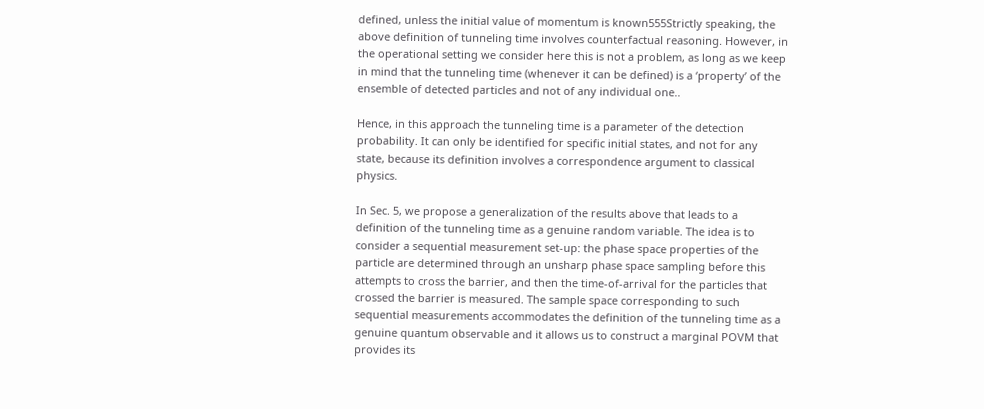defined, unless the initial value of momentum is known555Strictly speaking, the above definition of tunneling time involves counterfactual reasoning. However, in the operational setting we consider here this is not a problem, as long as we keep in mind that the tunneling time (whenever it can be defined) is a ‘property’ of the ensemble of detected particles and not of any individual one..

Hence, in this approach the tunneling time is a parameter of the detection probability. It can only be identified for specific initial states, and not for any state, because its definition involves a correspondence argument to classical physics.

In Sec. 5, we propose a generalization of the results above that leads to a definition of the tunneling time as a genuine random variable. The idea is to consider a sequential measurement set-up: the phase space properties of the particle are determined through an unsharp phase space sampling before this attempts to cross the barrier, and then the time-of-arrival for the particles that crossed the barrier is measured. The sample space corresponding to such sequential measurements accommodates the definition of the tunneling time as a genuine quantum observable and it allows us to construct a marginal POVM that provides its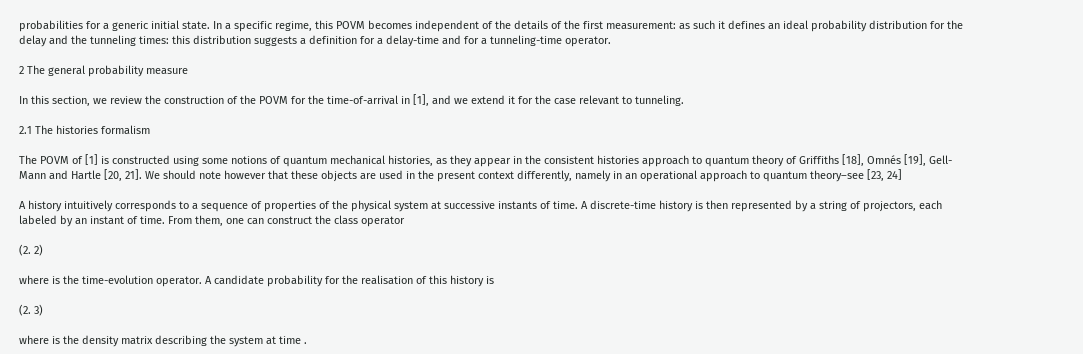probabilities for a generic initial state. In a specific regime, this POVM becomes independent of the details of the first measurement: as such it defines an ideal probability distribution for the delay and the tunneling times: this distribution suggests a definition for a delay-time and for a tunneling-time operator.

2 The general probability measure

In this section, we review the construction of the POVM for the time-of-arrival in [1], and we extend it for the case relevant to tunneling.

2.1 The histories formalism

The POVM of [1] is constructed using some notions of quantum mechanical histories, as they appear in the consistent histories approach to quantum theory of Griffiths [18], Omnés [19], Gell-Mann and Hartle [20, 21]. We should note however that these objects are used in the present context differently, namely in an operational approach to quantum theory–see [23, 24]

A history intuitively corresponds to a sequence of properties of the physical system at successive instants of time. A discrete-time history is then represented by a string of projectors, each labeled by an instant of time. From them, one can construct the class operator

(2. 2)

where is the time-evolution operator. A candidate probability for the realisation of this history is

(2. 3)

where is the density matrix describing the system at time .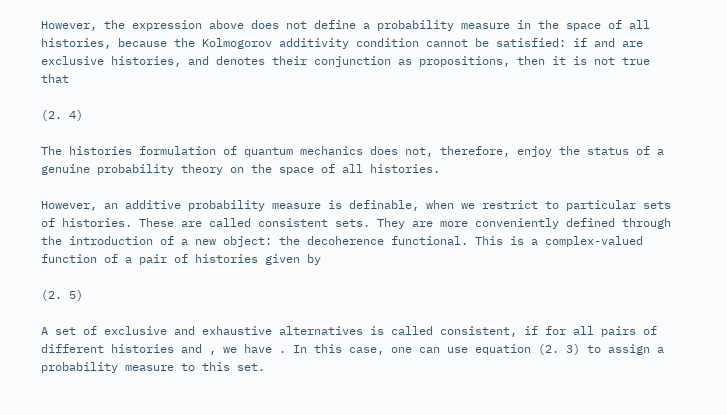However, the expression above does not define a probability measure in the space of all histories, because the Kolmogorov additivity condition cannot be satisfied: if and are exclusive histories, and denotes their conjunction as propositions, then it is not true that

(2. 4)

The histories formulation of quantum mechanics does not, therefore, enjoy the status of a genuine probability theory on the space of all histories.

However, an additive probability measure is definable, when we restrict to particular sets of histories. These are called consistent sets. They are more conveniently defined through the introduction of a new object: the decoherence functional. This is a complex-valued function of a pair of histories given by

(2. 5)

A set of exclusive and exhaustive alternatives is called consistent, if for all pairs of different histories and , we have . In this case, one can use equation (2. 3) to assign a probability measure to this set.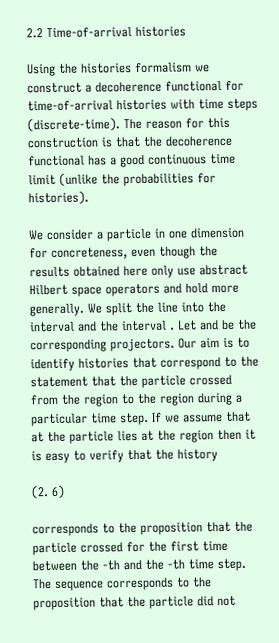2.2 Time-of-arrival histories

Using the histories formalism we construct a decoherence functional for time-of-arrival histories with time steps (discrete-time). The reason for this construction is that the decoherence functional has a good continuous time limit (unlike the probabilities for histories).

We consider a particle in one dimension for concreteness, even though the results obtained here only use abstract Hilbert space operators and hold more generally. We split the line into the interval and the interval . Let and be the corresponding projectors. Our aim is to identify histories that correspond to the statement that the particle crossed from the region to the region during a particular time step. If we assume that at the particle lies at the region then it is easy to verify that the history

(2. 6)

corresponds to the proposition that the particle crossed for the first time between the -th and the -th time step. The sequence corresponds to the proposition that the particle did not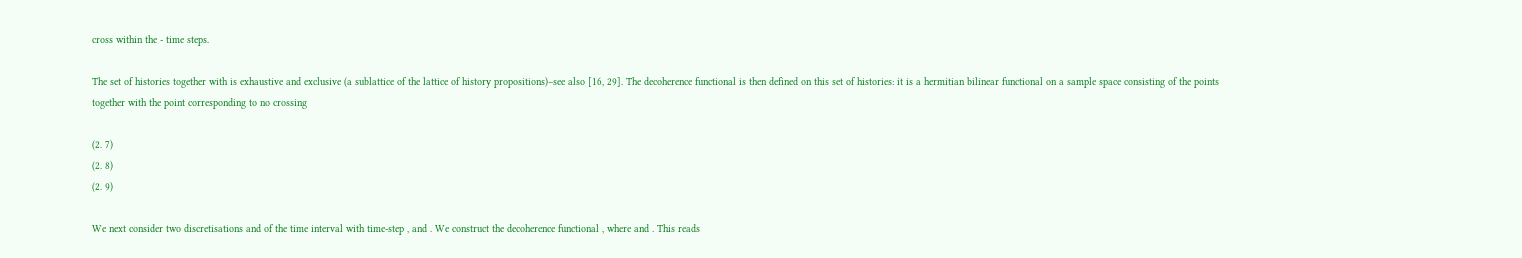cross within the - time steps.

The set of histories together with is exhaustive and exclusive (a sublattice of the lattice of history propositions)–see also [16, 29]. The decoherence functional is then defined on this set of histories: it is a hermitian bilinear functional on a sample space consisting of the points together with the point corresponding to no crossing

(2. 7)
(2. 8)
(2. 9)

We next consider two discretisations and of the time interval with time-step , and . We construct the decoherence functional , where and . This reads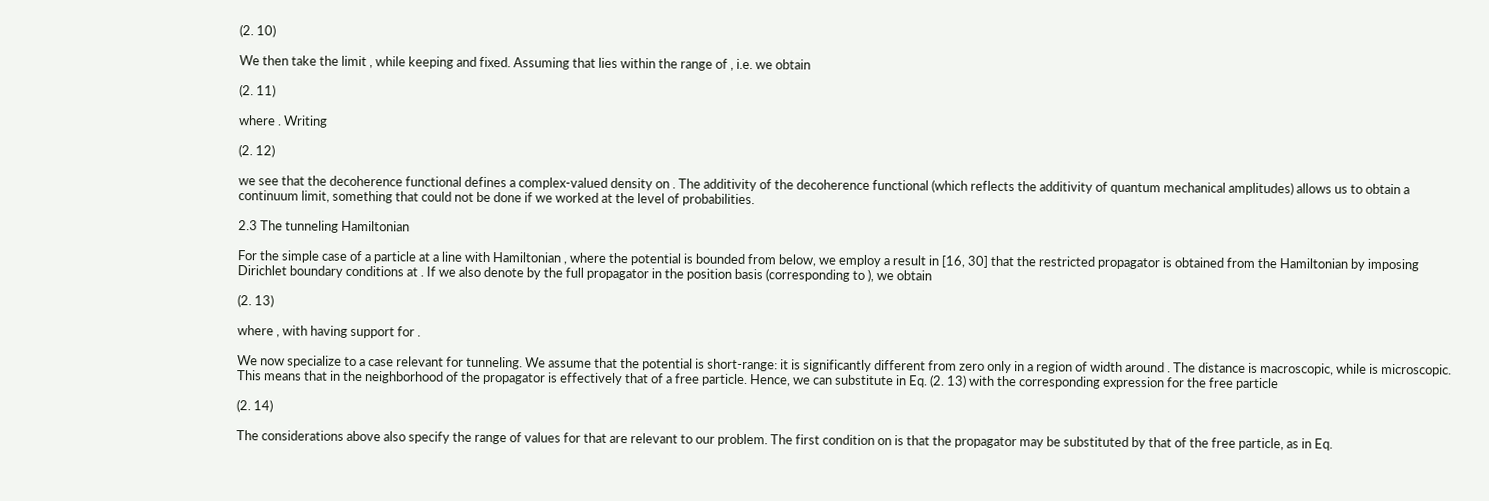(2. 10)

We then take the limit , while keeping and fixed. Assuming that lies within the range of , i.e. we obtain

(2. 11)

where . Writing

(2. 12)

we see that the decoherence functional defines a complex-valued density on . The additivity of the decoherence functional (which reflects the additivity of quantum mechanical amplitudes) allows us to obtain a continuum limit, something that could not be done if we worked at the level of probabilities.

2.3 The tunneling Hamiltonian

For the simple case of a particle at a line with Hamiltonian , where the potential is bounded from below, we employ a result in [16, 30] that the restricted propagator is obtained from the Hamiltonian by imposing Dirichlet boundary conditions at . If we also denote by the full propagator in the position basis (corresponding to ), we obtain

(2. 13)

where , with having support for .

We now specialize to a case relevant for tunneling. We assume that the potential is short-range: it is significantly different from zero only in a region of width around . The distance is macroscopic, while is microscopic. This means that in the neighborhood of the propagator is effectively that of a free particle. Hence, we can substitute in Eq. (2. 13) with the corresponding expression for the free particle

(2. 14)

The considerations above also specify the range of values for that are relevant to our problem. The first condition on is that the propagator may be substituted by that of the free particle, as in Eq.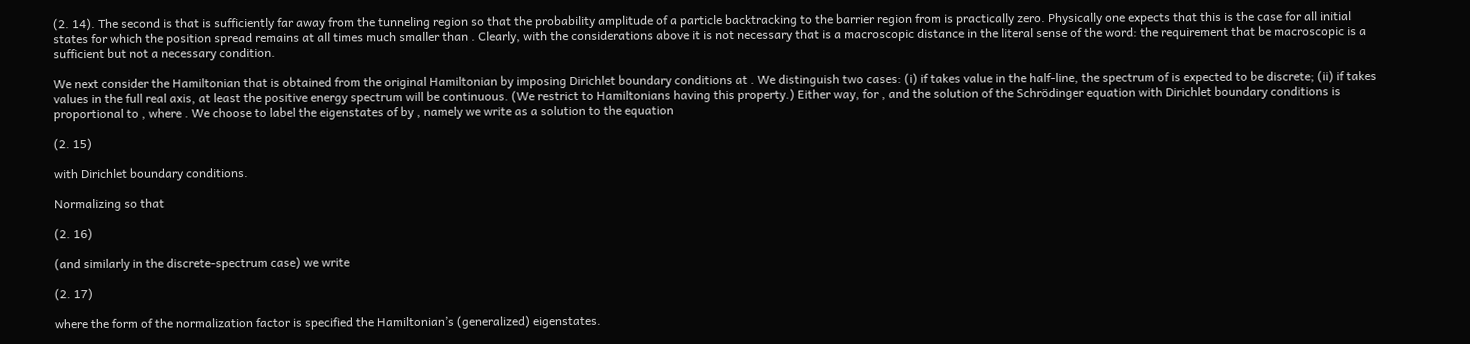(2. 14). The second is that is sufficiently far away from the tunneling region so that the probability amplitude of a particle backtracking to the barrier region from is practically zero. Physically one expects that this is the case for all initial states for which the position spread remains at all times much smaller than . Clearly, with the considerations above it is not necessary that is a macroscopic distance in the literal sense of the word: the requirement that be macroscopic is a sufficient but not a necessary condition.

We next consider the Hamiltonian that is obtained from the original Hamiltonian by imposing Dirichlet boundary conditions at . We distinguish two cases: (i) if takes value in the half-line, the spectrum of is expected to be discrete; (ii) if takes values in the full real axis, at least the positive energy spectrum will be continuous. (We restrict to Hamiltonians having this property.) Either way, for , and the solution of the Schrödinger equation with Dirichlet boundary conditions is proportional to , where . We choose to label the eigenstates of by , namely we write as a solution to the equation

(2. 15)

with Dirichlet boundary conditions.

Normalizing so that

(2. 16)

(and similarly in the discrete-spectrum case) we write

(2. 17)

where the form of the normalization factor is specified the Hamiltonian’s (generalized) eigenstates.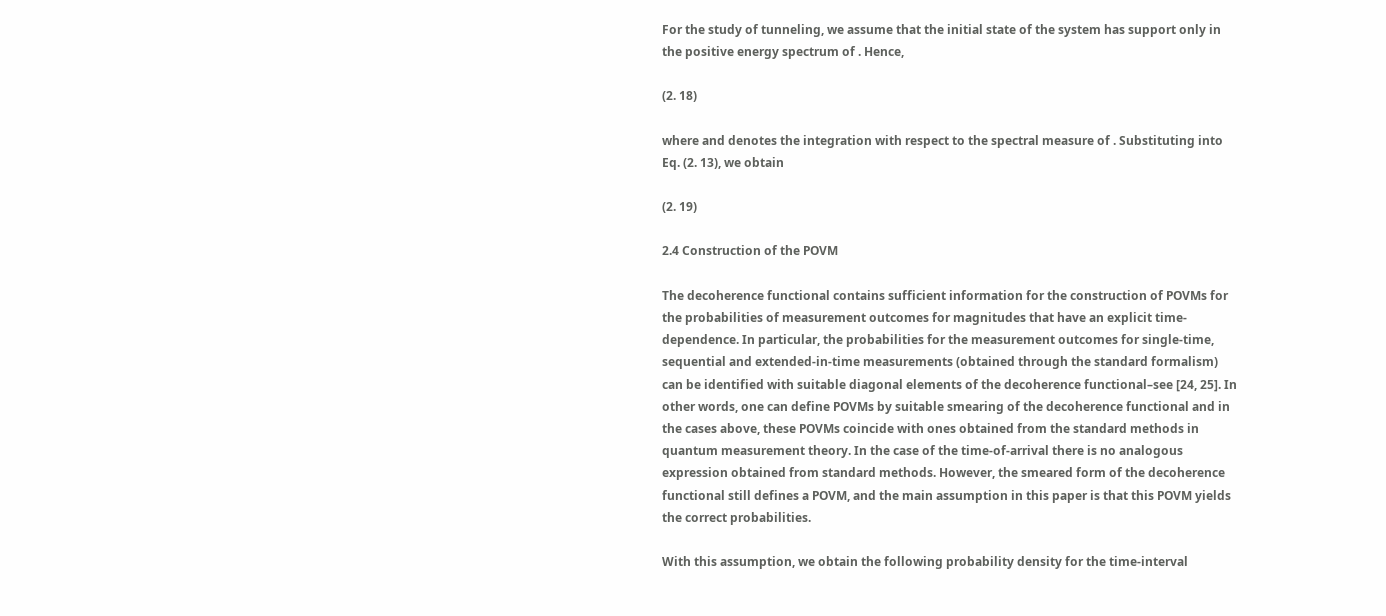For the study of tunneling, we assume that the initial state of the system has support only in the positive energy spectrum of . Hence,

(2. 18)

where and denotes the integration with respect to the spectral measure of . Substituting into Eq. (2. 13), we obtain

(2. 19)

2.4 Construction of the POVM

The decoherence functional contains sufficient information for the construction of POVMs for the probabilities of measurement outcomes for magnitudes that have an explicit time-dependence. In particular, the probabilities for the measurement outcomes for single-time, sequential and extended-in-time measurements (obtained through the standard formalism) can be identified with suitable diagonal elements of the decoherence functional–see [24, 25]. In other words, one can define POVMs by suitable smearing of the decoherence functional and in the cases above, these POVMs coincide with ones obtained from the standard methods in quantum measurement theory. In the case of the time-of-arrival there is no analogous expression obtained from standard methods. However, the smeared form of the decoherence functional still defines a POVM, and the main assumption in this paper is that this POVM yields the correct probabilities.

With this assumption, we obtain the following probability density for the time-interval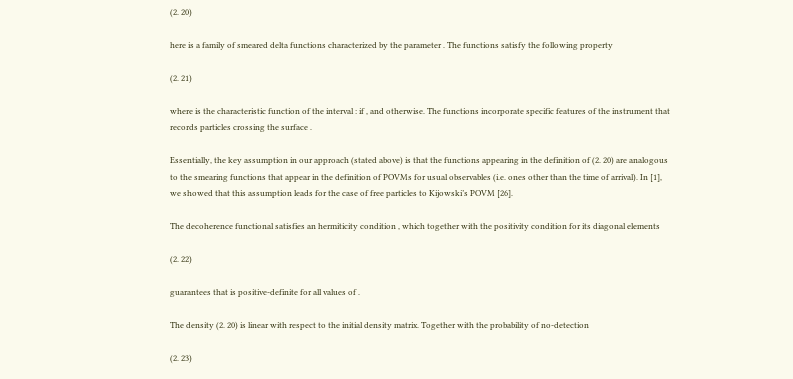(2. 20)

here is a family of smeared delta functions characterized by the parameter . The functions satisfy the following property

(2. 21)

where is the characteristic function of the interval : if , and otherwise. The functions incorporate specific features of the instrument that records particles crossing the surface .

Essentially, the key assumption in our approach (stated above) is that the functions appearing in the definition of (2. 20) are analogous to the smearing functions that appear in the definition of POVMs for usual observables (i.e. ones other than the time of arrival). In [1], we showed that this assumption leads for the case of free particles to Kijowski’s POVM [26].

The decoherence functional satisfies an hermiticity condition , which together with the positivity condition for its diagonal elements

(2. 22)

guarantees that is positive-definite for all values of .

The density (2. 20) is linear with respect to the initial density matrix. Together with the probability of no-detection

(2. 23)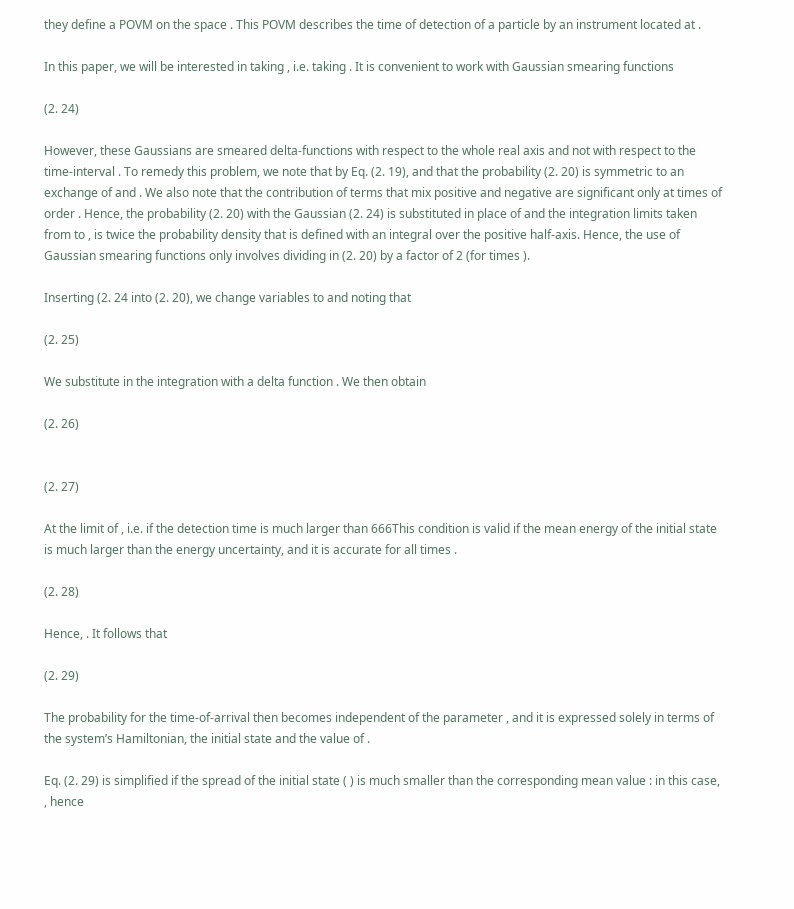they define a POVM on the space . This POVM describes the time of detection of a particle by an instrument located at .

In this paper, we will be interested in taking , i.e. taking . It is convenient to work with Gaussian smearing functions

(2. 24)

However, these Gaussians are smeared delta-functions with respect to the whole real axis and not with respect to the time-interval . To remedy this problem, we note that by Eq. (2. 19), and that the probability (2. 20) is symmetric to an exchange of and . We also note that the contribution of terms that mix positive and negative are significant only at times of order . Hence, the probability (2. 20) with the Gaussian (2. 24) is substituted in place of and the integration limits taken from to , is twice the probability density that is defined with an integral over the positive half-axis. Hence, the use of Gaussian smearing functions only involves dividing in (2. 20) by a factor of 2 (for times ).

Inserting (2. 24 into (2. 20), we change variables to and noting that

(2. 25)

We substitute in the integration with a delta function . We then obtain

(2. 26)


(2. 27)

At the limit of , i.e. if the detection time is much larger than 666This condition is valid if the mean energy of the initial state is much larger than the energy uncertainty, and it is accurate for all times .

(2. 28)

Hence, . It follows that

(2. 29)

The probability for the time-of-arrival then becomes independent of the parameter , and it is expressed solely in terms of the system’s Hamiltonian, the initial state and the value of .

Eq. (2. 29) is simplified if the spread of the initial state ( ) is much smaller than the corresponding mean value : in this case, , hence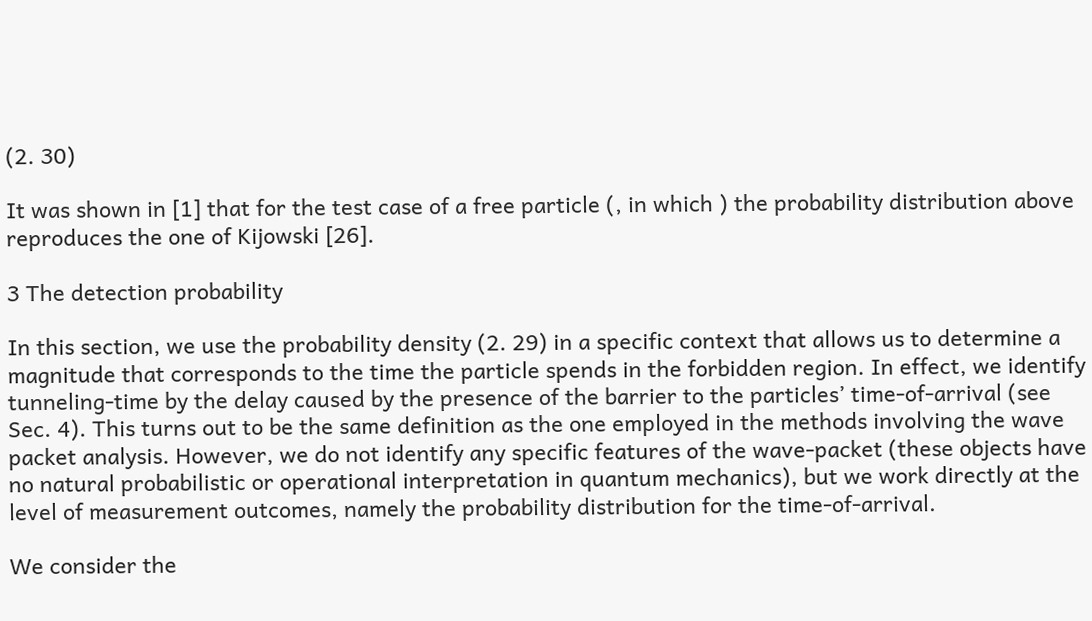(2. 30)

It was shown in [1] that for the test case of a free particle (, in which ) the probability distribution above reproduces the one of Kijowski [26].

3 The detection probability

In this section, we use the probability density (2. 29) in a specific context that allows us to determine a magnitude that corresponds to the time the particle spends in the forbidden region. In effect, we identify tunneling-time by the delay caused by the presence of the barrier to the particles’ time-of-arrival (see Sec. 4). This turns out to be the same definition as the one employed in the methods involving the wave packet analysis. However, we do not identify any specific features of the wave-packet (these objects have no natural probabilistic or operational interpretation in quantum mechanics), but we work directly at the level of measurement outcomes, namely the probability distribution for the time-of-arrival.

We consider the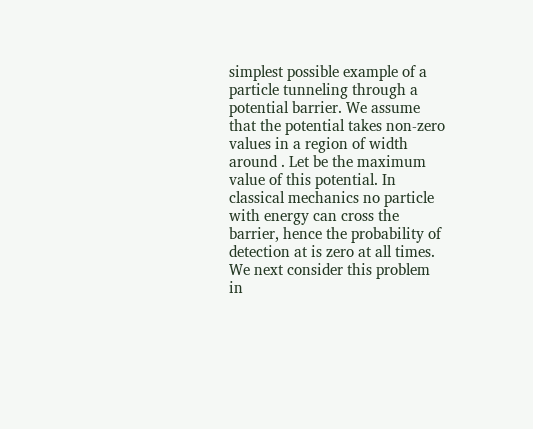simplest possible example of a particle tunneling through a potential barrier. We assume that the potential takes non-zero values in a region of width around . Let be the maximum value of this potential. In classical mechanics no particle with energy can cross the barrier, hence the probability of detection at is zero at all times. We next consider this problem in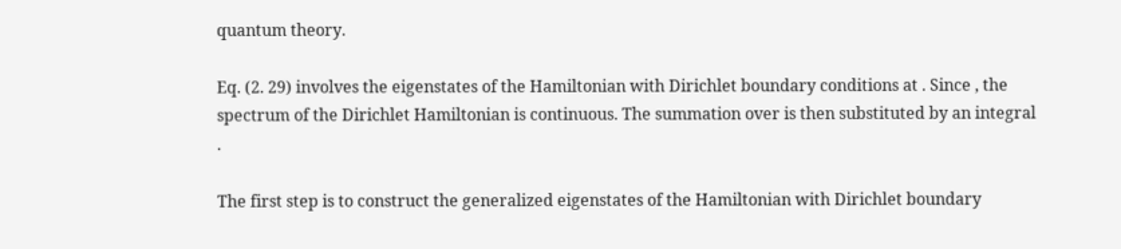quantum theory.

Eq. (2. 29) involves the eigenstates of the Hamiltonian with Dirichlet boundary conditions at . Since , the spectrum of the Dirichlet Hamiltonian is continuous. The summation over is then substituted by an integral .

The first step is to construct the generalized eigenstates of the Hamiltonian with Dirichlet boundary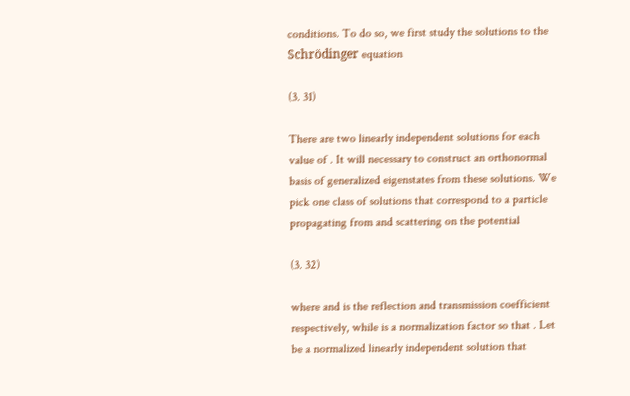conditions. To do so, we first study the solutions to the Schrödinger equation

(3. 31)

There are two linearly independent solutions for each value of . It will necessary to construct an orthonormal basis of generalized eigenstates from these solutions. We pick one class of solutions that correspond to a particle propagating from and scattering on the potential

(3. 32)

where and is the reflection and transmission coefficient respectively, while is a normalization factor so that . Let be a normalized linearly independent solution that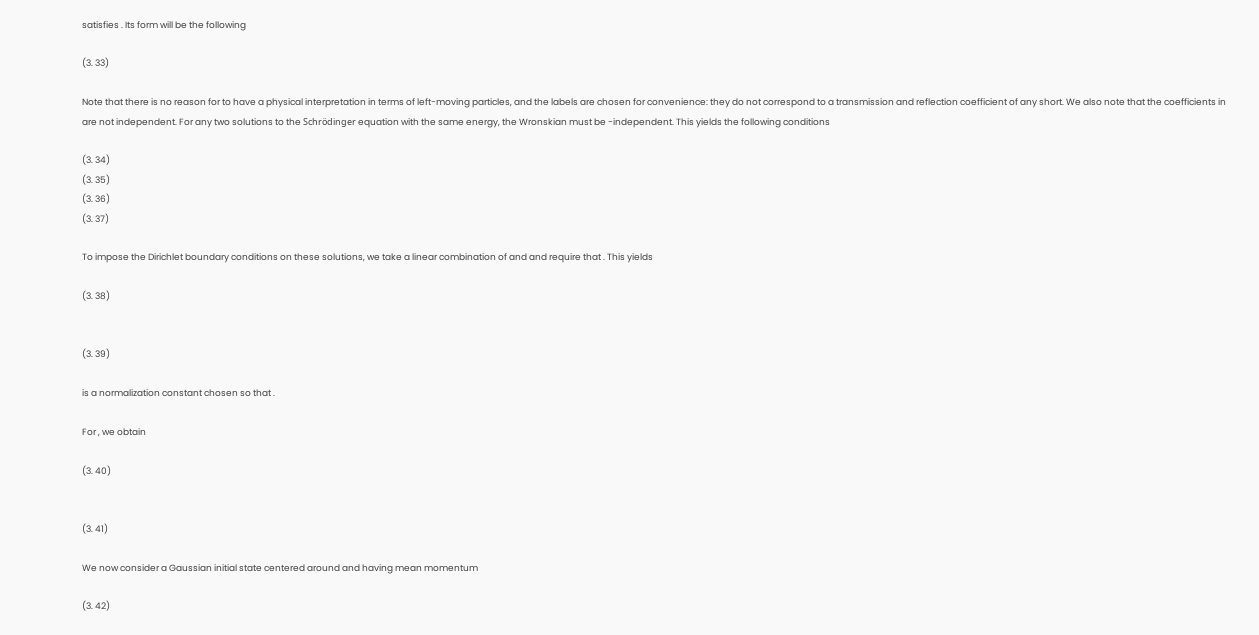satisfies . Its form will be the following

(3. 33)

Note that there is no reason for to have a physical interpretation in terms of left-moving particles, and the labels are chosen for convenience: they do not correspond to a transmission and reflection coefficient of any short. We also note that the coefficients in are not independent. For any two solutions to the Schrödinger equation with the same energy, the Wronskian must be -independent. This yields the following conditions

(3. 34)
(3. 35)
(3. 36)
(3. 37)

To impose the Dirichlet boundary conditions on these solutions, we take a linear combination of and and require that . This yields

(3. 38)


(3. 39)

is a normalization constant chosen so that .

For , we obtain

(3. 40)


(3. 41)

We now consider a Gaussian initial state centered around and having mean momentum

(3. 42)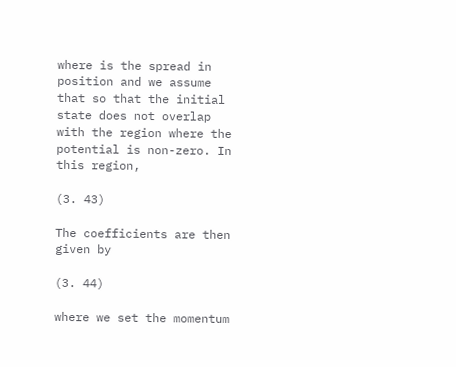where is the spread in position and we assume that so that the initial state does not overlap with the region where the potential is non-zero. In this region,

(3. 43)

The coefficients are then given by

(3. 44)

where we set the momentum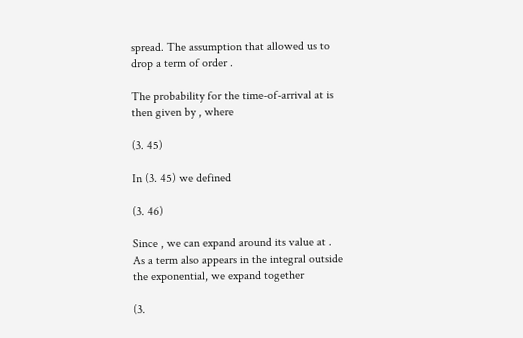spread. The assumption that allowed us to drop a term of order .

The probability for the time-of-arrival at is then given by , where

(3. 45)

In (3. 45) we defined

(3. 46)

Since , we can expand around its value at . As a term also appears in the integral outside the exponential, we expand together

(3.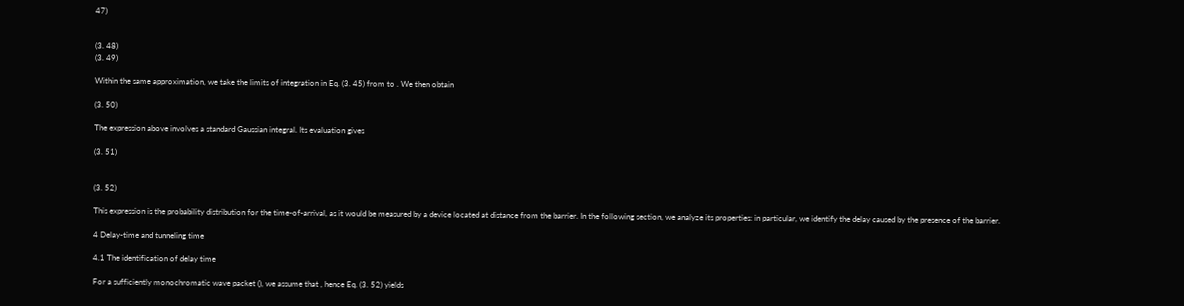47)


(3. 48)
(3. 49)

Within the same approximation, we take the limits of integration in Eq. (3. 45) from to . We then obtain

(3. 50)

The expression above involves a standard Gaussian integral. Its evaluation gives

(3. 51)


(3. 52)

This expression is the probability distribution for the time-of-arrival, as it would be measured by a device located at distance from the barrier. In the following section, we analyze its properties: in particular, we identify the delay caused by the presence of the barrier.

4 Delay-time and tunneling time

4.1 The identification of delay time

For a sufficiently monochromatic wave packet (), we assume that , hence Eq. (3. 52) yields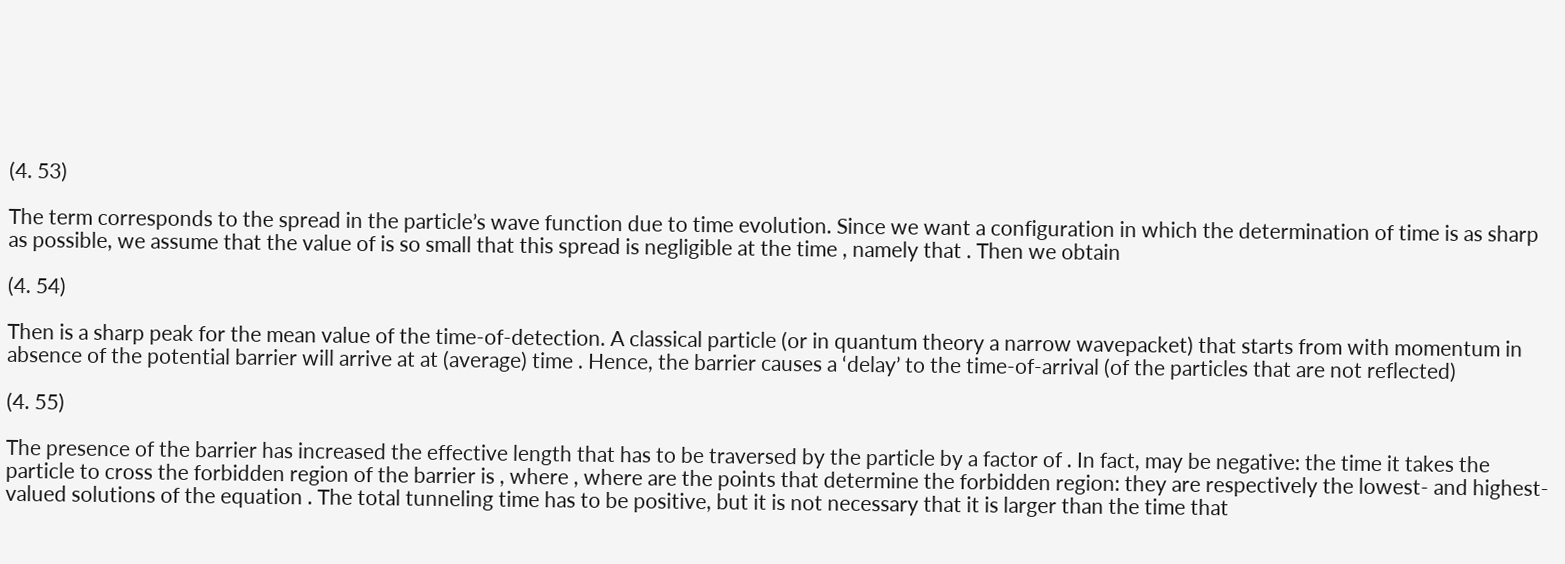(4. 53)

The term corresponds to the spread in the particle’s wave function due to time evolution. Since we want a configuration in which the determination of time is as sharp as possible, we assume that the value of is so small that this spread is negligible at the time , namely that . Then we obtain

(4. 54)

Then is a sharp peak for the mean value of the time-of-detection. A classical particle (or in quantum theory a narrow wavepacket) that starts from with momentum in absence of the potential barrier will arrive at at (average) time . Hence, the barrier causes a ‘delay’ to the time-of-arrival (of the particles that are not reflected)

(4. 55)

The presence of the barrier has increased the effective length that has to be traversed by the particle by a factor of . In fact, may be negative: the time it takes the particle to cross the forbidden region of the barrier is , where , where are the points that determine the forbidden region: they are respectively the lowest- and highest-valued solutions of the equation . The total tunneling time has to be positive, but it is not necessary that it is larger than the time that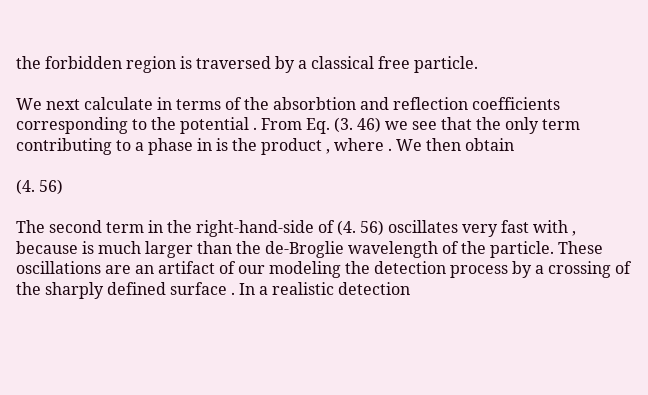the forbidden region is traversed by a classical free particle.

We next calculate in terms of the absorbtion and reflection coefficients corresponding to the potential . From Eq. (3. 46) we see that the only term contributing to a phase in is the product , where . We then obtain

(4. 56)

The second term in the right-hand-side of (4. 56) oscillates very fast with , because is much larger than the de-Broglie wavelength of the particle. These oscillations are an artifact of our modeling the detection process by a crossing of the sharply defined surface . In a realistic detection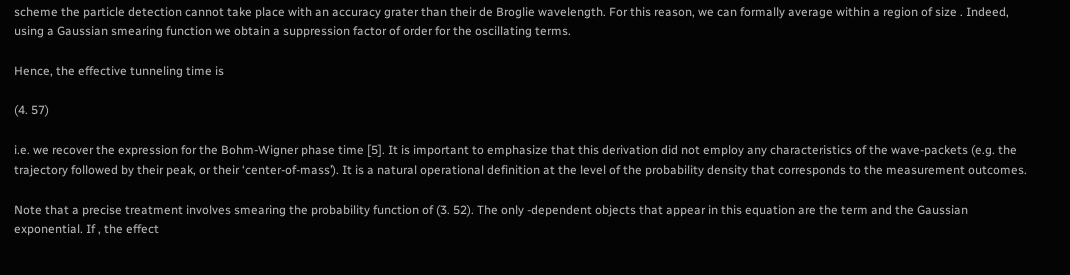scheme the particle detection cannot take place with an accuracy grater than their de Broglie wavelength. For this reason, we can formally average within a region of size . Indeed, using a Gaussian smearing function we obtain a suppression factor of order for the oscillating terms.

Hence, the effective tunneling time is

(4. 57)

i.e. we recover the expression for the Bohm-Wigner phase time [5]. It is important to emphasize that this derivation did not employ any characteristics of the wave-packets (e.g. the trajectory followed by their peak, or their ‘center-of-mass’). It is a natural operational definition at the level of the probability density that corresponds to the measurement outcomes.

Note that a precise treatment involves smearing the probability function of (3. 52). The only -dependent objects that appear in this equation are the term and the Gaussian exponential. If , the effect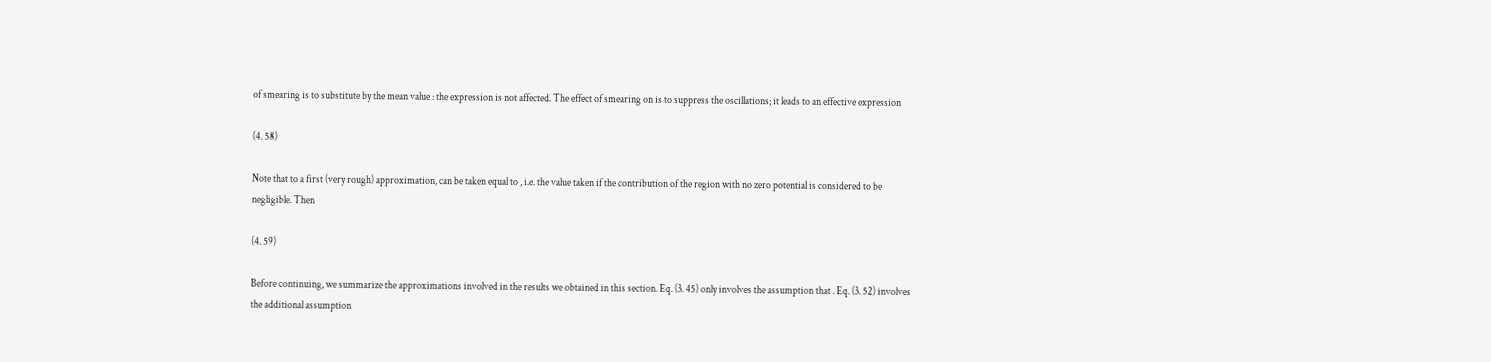of smearing is to substitute by the mean value : the expression is not affected. The effect of smearing on is to suppress the oscillations; it leads to an effective expression

(4. 58)

Note that to a first (very rough) approximation, can be taken equal to , i.e. the value taken if the contribution of the region with no zero potential is considered to be negligible. Then

(4. 59)

Before continuing, we summarize the approximations involved in the results we obtained in this section. Eq. (3. 45) only involves the assumption that . Eq. (3. 52) involves the additional assumption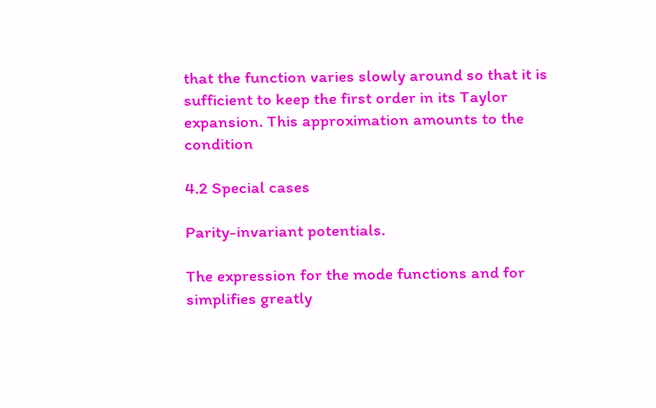that the function varies slowly around so that it is sufficient to keep the first order in its Taylor expansion. This approximation amounts to the condition

4.2 Special cases

Parity-invariant potentials.

The expression for the mode functions and for simplifies greatly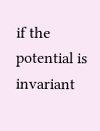if the potential is invariant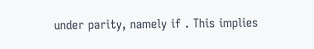under parity, namely if . This implies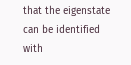that the eigenstate can be identified with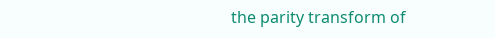the parity transform of